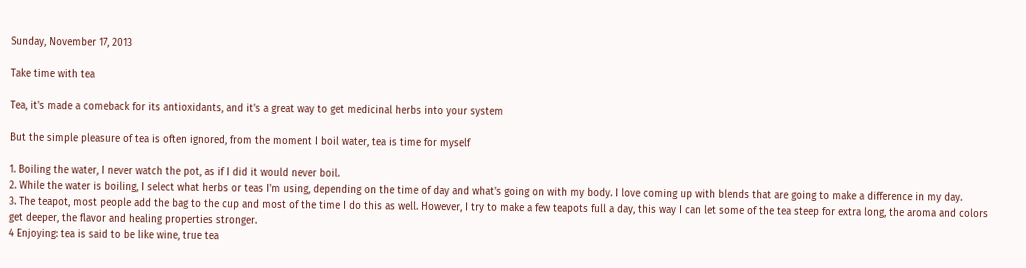Sunday, November 17, 2013

Take time with tea

Tea, it's made a comeback for its antioxidants, and it's a great way to get medicinal herbs into your system

But the simple pleasure of tea is often ignored, from the moment I boil water, tea is time for myself

1. Boiling the water, I never watch the pot, as if I did it would never boil.
2. While the water is boiling, I select what herbs or teas I'm using, depending on the time of day and what's going on with my body. I love coming up with blends that are going to make a difference in my day.
3. The teapot, most people add the bag to the cup and most of the time I do this as well. However, I try to make a few teapots full a day, this way I can let some of the tea steep for extra long, the aroma and colors get deeper, the flavor and healing properties stronger.
4 Enjoying: tea is said to be like wine, true tea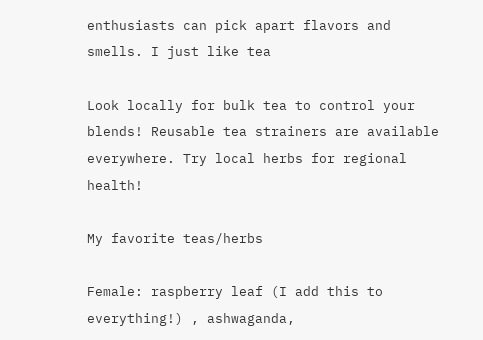enthusiasts can pick apart flavors and smells. I just like tea

Look locally for bulk tea to control your blends! Reusable tea strainers are available everywhere. Try local herbs for regional health!

My favorite teas/herbs

Female: raspberry leaf (I add this to everything!) , ashwaganda,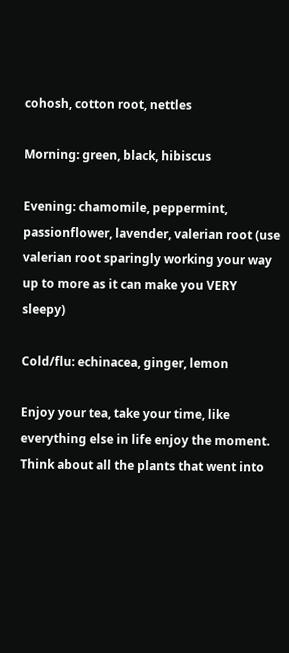cohosh, cotton root, nettles

Morning: green, black, hibiscus

Evening: chamomile, peppermint, passionflower, lavender, valerian root (use valerian root sparingly working your way up to more as it can make you VERY sleepy)

Cold/flu: echinacea, ginger, lemon

Enjoy your tea, take your time, like everything else in life enjoy the moment. Think about all the plants that went into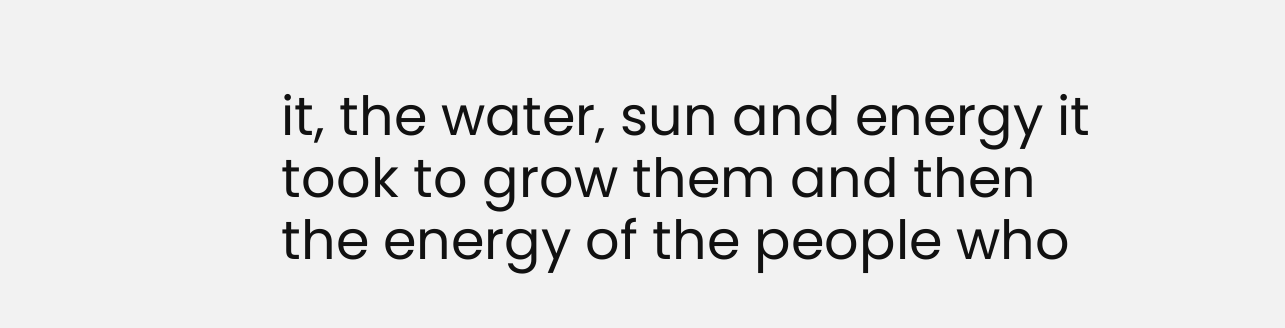it, the water, sun and energy it took to grow them and then the energy of the people who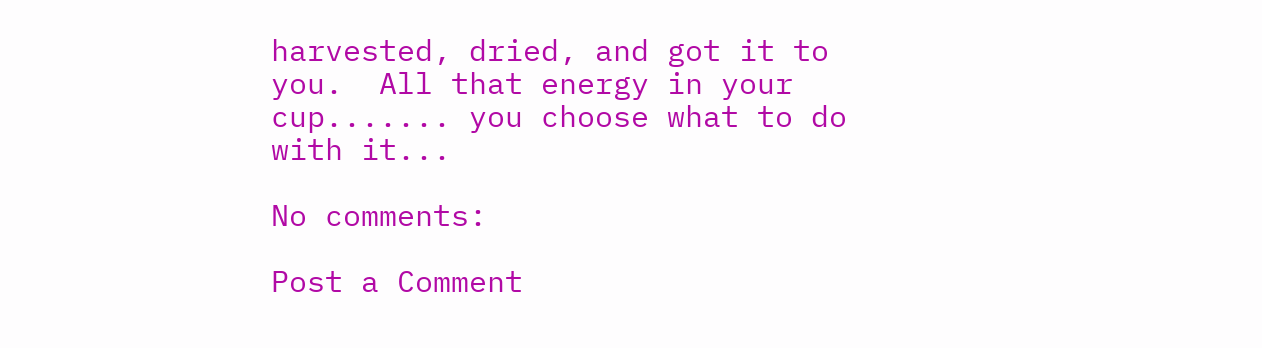harvested, dried, and got it to you.  All that energy in your cup....... you choose what to do with it...

No comments:

Post a Comment